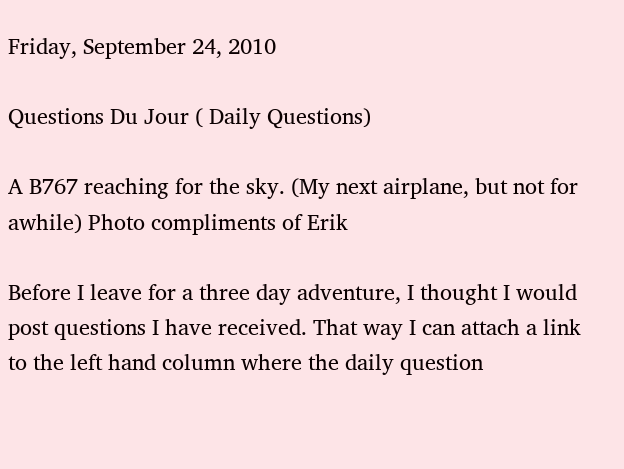Friday, September 24, 2010

Questions Du Jour ( Daily Questions)

A B767 reaching for the sky. (My next airplane, but not for awhile) Photo compliments of Erik

Before I leave for a three day adventure, I thought I would post questions I have received. That way I can attach a link to the left hand column where the daily question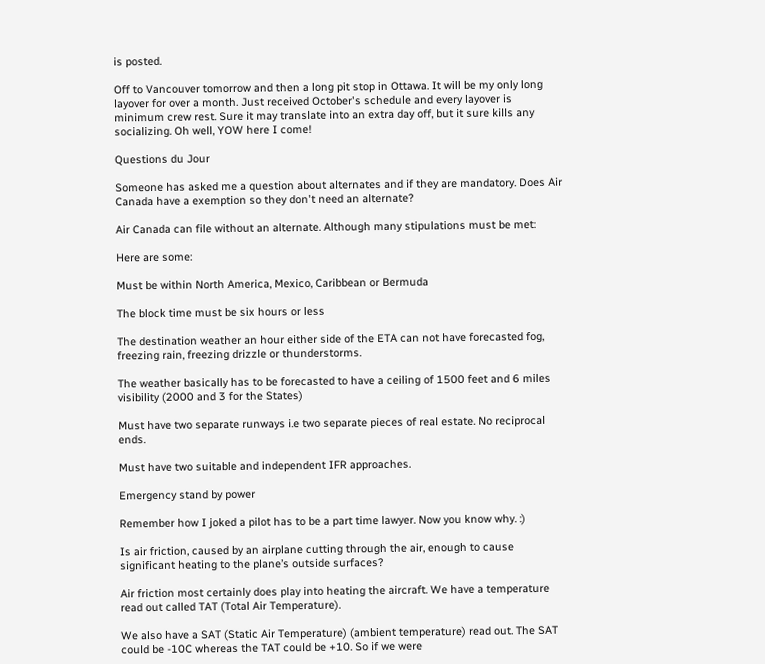is posted.

Off to Vancouver tomorrow and then a long pit stop in Ottawa. It will be my only long layover for over a month. Just received October's schedule and every layover is minimum crew rest. Sure it may translate into an extra day off, but it sure kills any socializing. Oh well, YOW here I come!

Questions du Jour

Someone has asked me a question about alternates and if they are mandatory. Does Air Canada have a exemption so they don't need an alternate?

Air Canada can file without an alternate. Although many stipulations must be met:

Here are some:

Must be within North America, Mexico, Caribbean or Bermuda

The block time must be six hours or less

The destination weather an hour either side of the ETA can not have forecasted fog, freezing rain, freezing drizzle or thunderstorms.

The weather basically has to be forecasted to have a ceiling of 1500 feet and 6 miles visibility (2000 and 3 for the States)

Must have two separate runways i.e two separate pieces of real estate. No reciprocal ends.

Must have two suitable and independent IFR approaches.

Emergency stand by power

Remember how I joked a pilot has to be a part time lawyer. Now you know why. :)

Is air friction, caused by an airplane cutting through the air, enough to cause significant heating to the plane’s outside surfaces?

Air friction most certainly does play into heating the aircraft. We have a temperature read out called TAT (Total Air Temperature).

We also have a SAT (Static Air Temperature) (ambient temperature) read out. The SAT could be -10C whereas the TAT could be +10. So if we were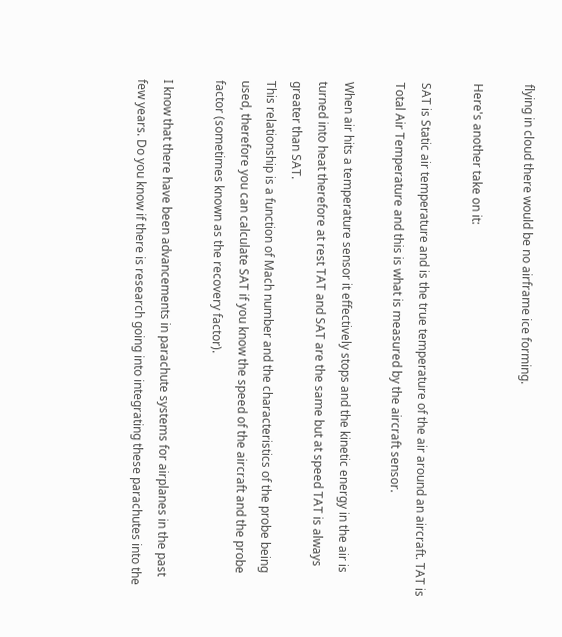flying in cloud there would be no airframe ice forming.

Here's another take on it:

SAT is Static air temperature and is the true temperature of the air around an aircraft. TAT is Total Air Temperature and this is what is measured by the aircraft sensor.

When air hits a temperature sensor it effectively stops and the kinetic energy in the air is turned into heat therefore at rest TAT and SAT are the same but at speed TAT is always greater than SAT.
This relationship is a function of Mach number and the characteristics of the probe being used, therefore you can calculate SAT if you know the speed of the aircraft and the probe factor (sometimes known as the recovery factor).

I know that there have been advancements in parachute systems for airplanes in the past few years. Do you know if there is research going into integrating these parachutes into the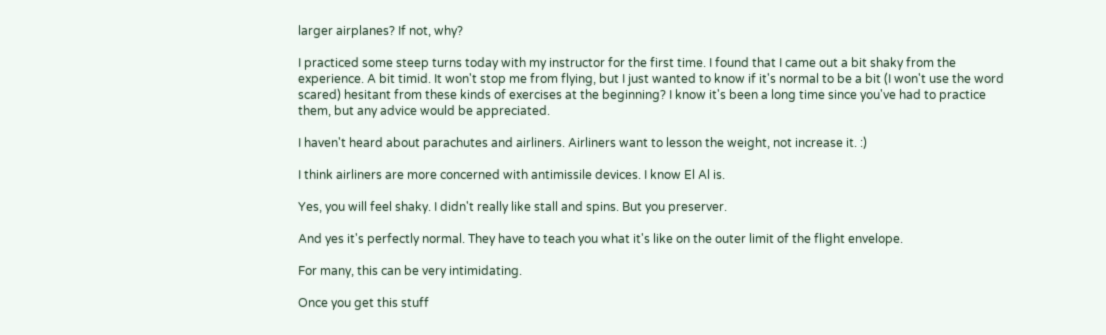larger airplanes? If not, why?

I practiced some steep turns today with my instructor for the first time. I found that I came out a bit shaky from the experience. A bit timid. It won't stop me from flying, but I just wanted to know if it's normal to be a bit (I won't use the word scared) hesitant from these kinds of exercises at the beginning? I know it's been a long time since you've had to practice them, but any advice would be appreciated.

I haven't heard about parachutes and airliners. Airliners want to lesson the weight, not increase it. :)

I think airliners are more concerned with antimissile devices. I know El Al is.

Yes, you will feel shaky. I didn't really like stall and spins. But you preserver.

And yes it's perfectly normal. They have to teach you what it's like on the outer limit of the flight envelope.

For many, this can be very intimidating.

Once you get this stuff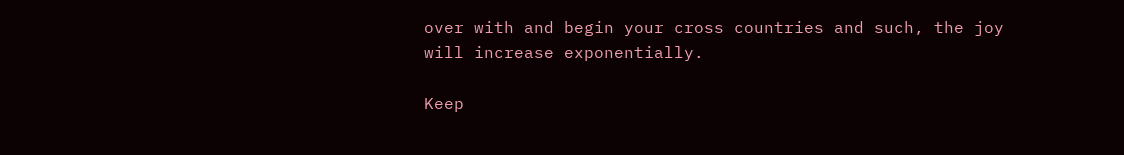over with and begin your cross countries and such, the joy will increase exponentially.

Keep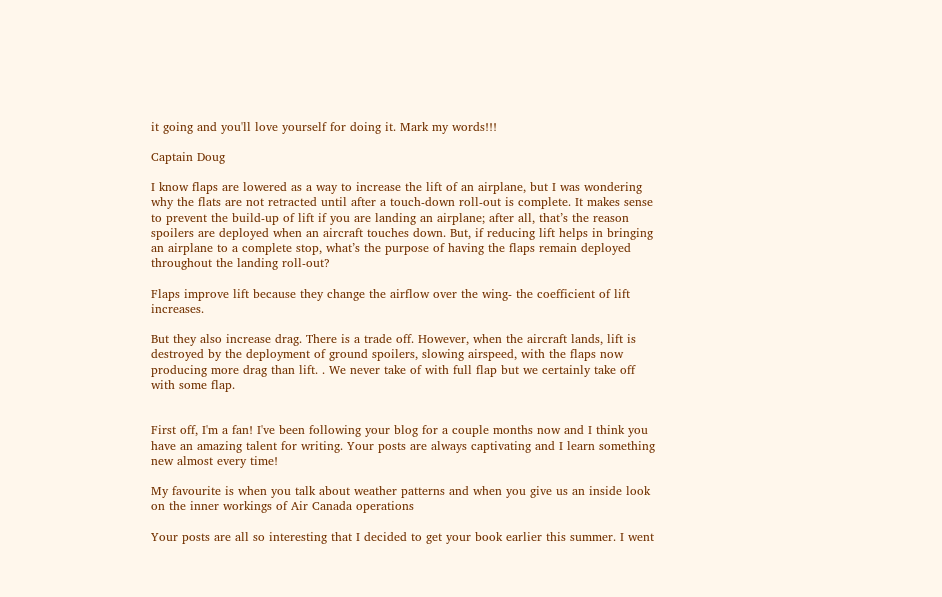it going and you'll love yourself for doing it. Mark my words!!!

Captain Doug

I know flaps are lowered as a way to increase the lift of an airplane, but I was wondering why the flats are not retracted until after a touch-down roll-out is complete. It makes sense to prevent the build-up of lift if you are landing an airplane; after all, that’s the reason spoilers are deployed when an aircraft touches down. But, if reducing lift helps in bringing an airplane to a complete stop, what’s the purpose of having the flaps remain deployed throughout the landing roll-out?

Flaps improve lift because they change the airflow over the wing- the coefficient of lift increases.

But they also increase drag. There is a trade off. However, when the aircraft lands, lift is destroyed by the deployment of ground spoilers, slowing airspeed, with the flaps now producing more drag than lift. . We never take of with full flap but we certainly take off with some flap.


First off, I'm a fan! I've been following your blog for a couple months now and I think you have an amazing talent for writing. Your posts are always captivating and I learn something new almost every time!

My favourite is when you talk about weather patterns and when you give us an inside look on the inner workings of Air Canada operations

Your posts are all so interesting that I decided to get your book earlier this summer. I went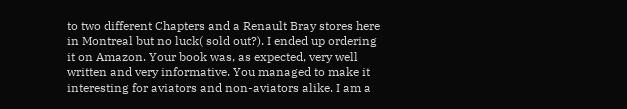to two different Chapters and a Renault Bray stores here in Montreal but no luck( sold out?). I ended up ordering it on Amazon. Your book was, as expected, very well written and very informative. You managed to make it interesting for aviators and non-aviators alike. I am a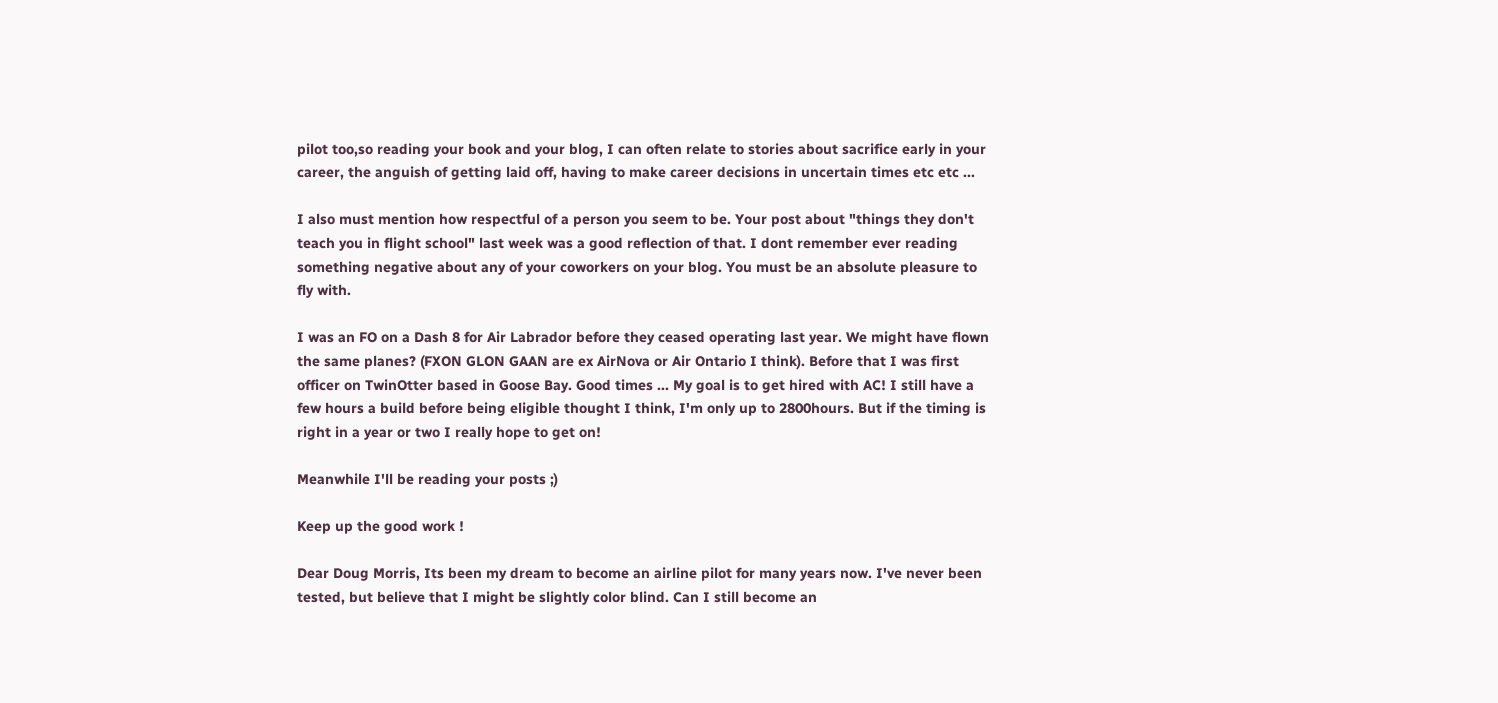pilot too,so reading your book and your blog, I can often relate to stories about sacrifice early in your career, the anguish of getting laid off, having to make career decisions in uncertain times etc etc ...

I also must mention how respectful of a person you seem to be. Your post about "things they don't teach you in flight school" last week was a good reflection of that. I dont remember ever reading something negative about any of your coworkers on your blog. You must be an absolute pleasure to fly with.

I was an FO on a Dash 8 for Air Labrador before they ceased operating last year. We might have flown the same planes? (FXON GLON GAAN are ex AirNova or Air Ontario I think). Before that I was first officer on TwinOtter based in Goose Bay. Good times ... My goal is to get hired with AC! I still have a few hours a build before being eligible thought I think, I'm only up to 2800hours. But if the timing is right in a year or two I really hope to get on!

Meanwhile I'll be reading your posts ;)

Keep up the good work !

Dear Doug Morris, Its been my dream to become an airline pilot for many years now. I've never been tested, but believe that I might be slightly color blind. Can I still become an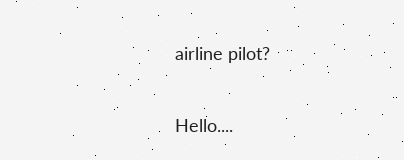airline pilot?

Hello....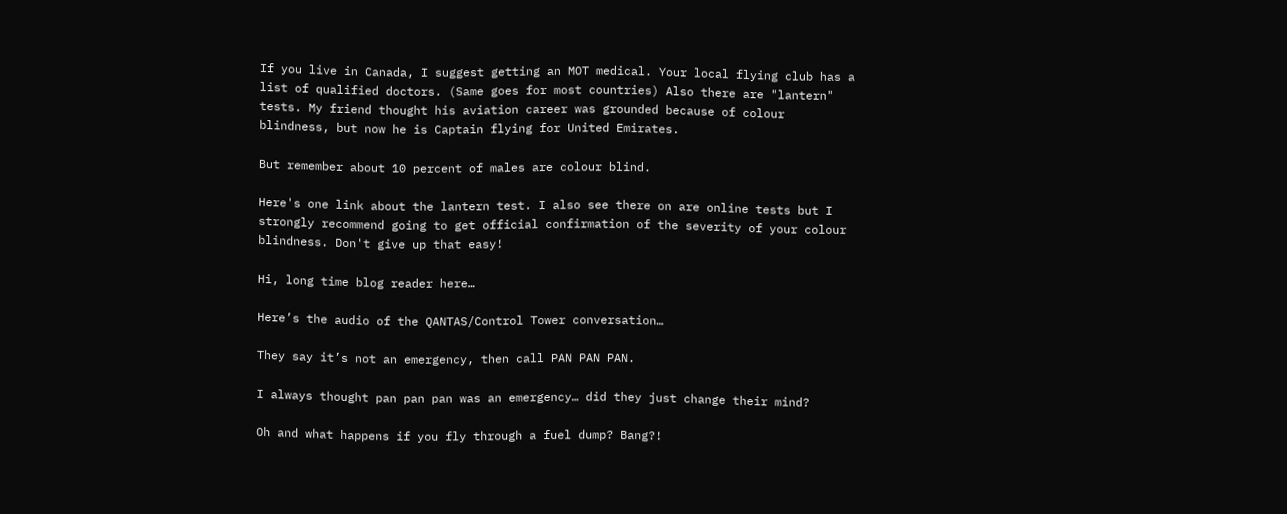If you live in Canada, I suggest getting an MOT medical. Your local flying club has a list of qualified doctors. (Same goes for most countries) Also there are "lantern" tests. My friend thought his aviation career was grounded because of colour blindness, but now he is Captain flying for United Emirates.

But remember about 10 percent of males are colour blind.

Here's one link about the lantern test. I also see there on are online tests but I strongly recommend going to get official confirmation of the severity of your colour blindness. Don't give up that easy!

Hi, long time blog reader here…

Here’s the audio of the QANTAS/Control Tower conversation…

They say it’s not an emergency, then call PAN PAN PAN.

I always thought pan pan pan was an emergency… did they just change their mind?

Oh and what happens if you fly through a fuel dump? Bang?!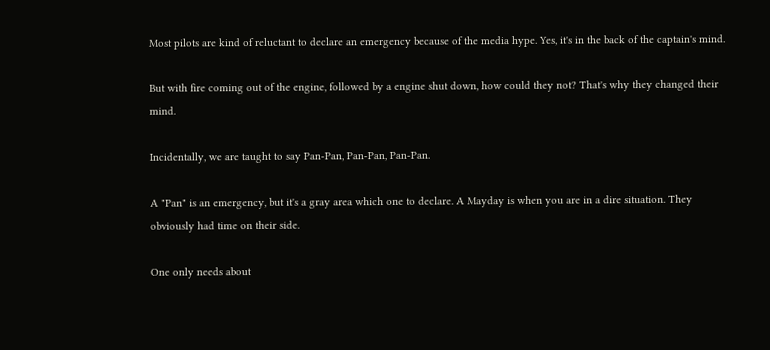Most pilots are kind of reluctant to declare an emergency because of the media hype. Yes, it's in the back of the captain's mind.

But with fire coming out of the engine, followed by a engine shut down, how could they not? That's why they changed their mind.

Incidentally, we are taught to say Pan-Pan, Pan-Pan, Pan-Pan.

A "Pan" is an emergency, but it's a gray area which one to declare. A Mayday is when you are in a dire situation. They obviously had time on their side.

One only needs about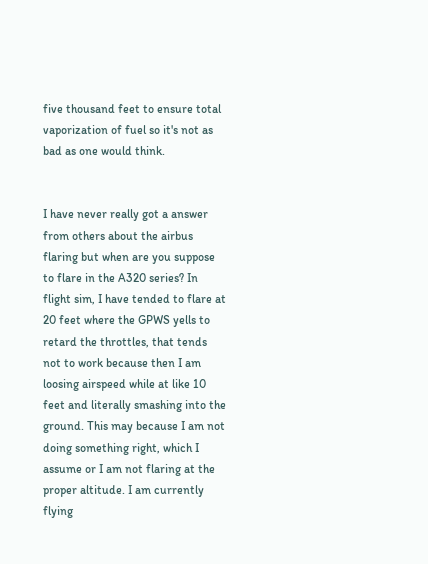five thousand feet to ensure total vaporization of fuel so it's not as bad as one would think.


I have never really got a answer from others about the airbus flaring but when are you suppose to flare in the A320 series? In flight sim, I have tended to flare at 20 feet where the GPWS yells to retard the throttles, that tends not to work because then I am loosing airspeed while at like 10 feet and literally smashing into the ground. This may because I am not doing something right, which I assume or I am not flaring at the proper altitude. I am currently flying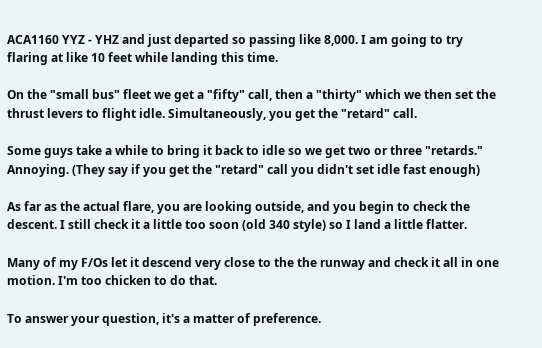ACA1160 YYZ - YHZ and just departed so passing like 8,000. I am going to try flaring at like 10 feet while landing this time.

On the "small bus" fleet we get a "fifty" call, then a "thirty" which we then set the thrust levers to flight idle. Simultaneously, you get the "retard" call.

Some guys take a while to bring it back to idle so we get two or three "retards." Annoying. (They say if you get the "retard" call you didn't set idle fast enough)

As far as the actual flare, you are looking outside, and you begin to check the descent. I still check it a little too soon (old 340 style) so I land a little flatter.

Many of my F/Os let it descend very close to the the runway and check it all in one motion. I'm too chicken to do that.

To answer your question, it's a matter of preference.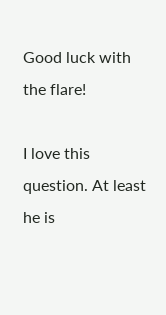Good luck with the flare!

I love this question. At least he is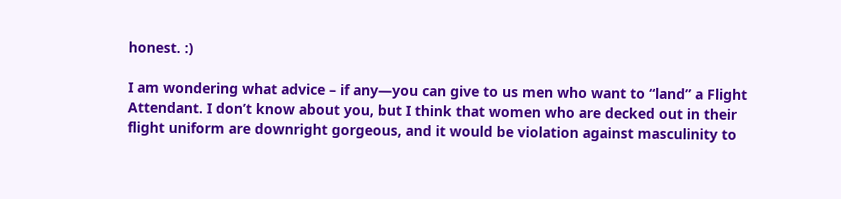honest. :)

I am wondering what advice – if any—you can give to us men who want to “land” a Flight Attendant. I don’t know about you, but I think that women who are decked out in their flight uniform are downright gorgeous, and it would be violation against masculinity to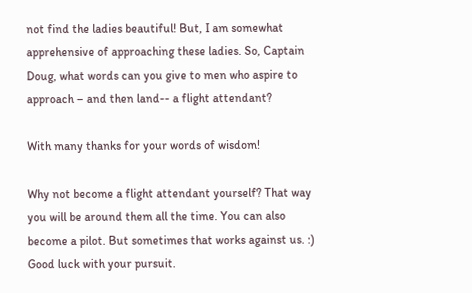not find the ladies beautiful! But, I am somewhat apprehensive of approaching these ladies. So, Captain Doug, what words can you give to men who aspire to approach – and then land-- a flight attendant?

With many thanks for your words of wisdom!

Why not become a flight attendant yourself? That way you will be around them all the time. You can also become a pilot. But sometimes that works against us. :) Good luck with your pursuit.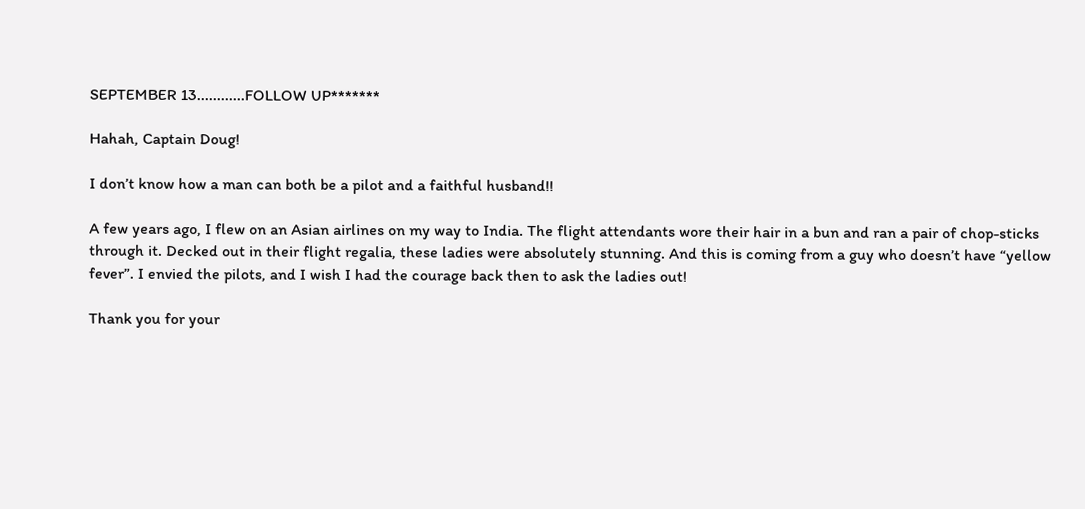SEPTEMBER 13............FOLLOW UP*******

Hahah, Captain Doug!

I don’t know how a man can both be a pilot and a faithful husband!!

A few years ago, I flew on an Asian airlines on my way to India. The flight attendants wore their hair in a bun and ran a pair of chop-sticks through it. Decked out in their flight regalia, these ladies were absolutely stunning. And this is coming from a guy who doesn’t have “yellow fever”. I envied the pilots, and I wish I had the courage back then to ask the ladies out!

Thank you for your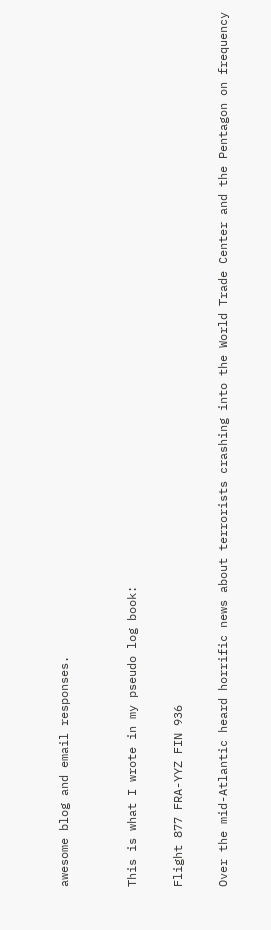awesome blog and email responses.


This is what I wrote in my pseudo log book:

Flight 877 FRA-YYZ FIN 936

Over the mid-Atlantic heard horrific news about terrorists crashing into the World Trade Center and the Pentagon on frequency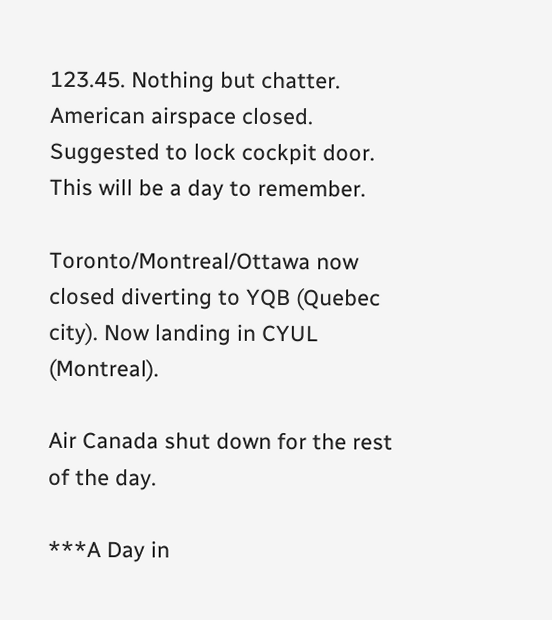123.45. Nothing but chatter. American airspace closed. Suggested to lock cockpit door. This will be a day to remember.

Toronto/Montreal/Ottawa now closed diverting to YQB (Quebec city). Now landing in CYUL (Montreal).

Air Canada shut down for the rest of the day.

***A Day in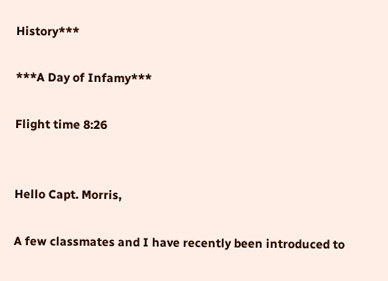History***

***A Day of Infamy***

Flight time 8:26


Hello Capt. Morris,

A few classmates and I have recently been introduced to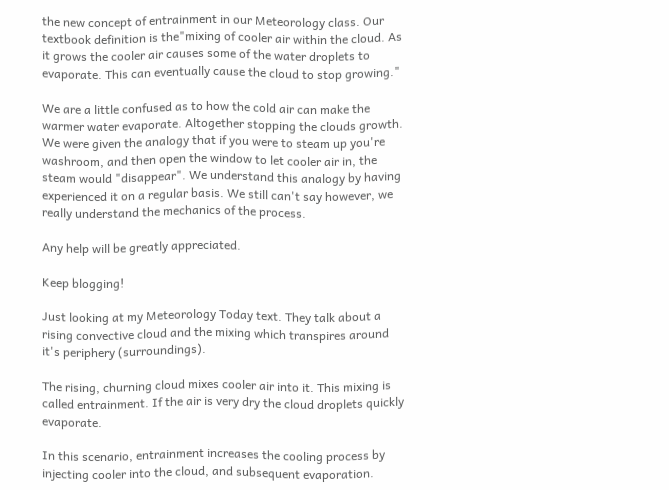the new concept of entrainment in our Meteorology class. Our textbook definition is the"mixing of cooler air within the cloud. As it grows the cooler air causes some of the water droplets to evaporate. This can eventually cause the cloud to stop growing."

We are a little confused as to how the cold air can make the warmer water evaporate. Altogether stopping the clouds growth. We were given the analogy that if you were to steam up you're washroom, and then open the window to let cooler air in, the steam would "disappear". We understand this analogy by having experienced it on a regular basis. We still can't say however, we really understand the mechanics of the process.

Any help will be greatly appreciated.

Keep blogging!

Just looking at my Meteorology Today text. They talk about a rising convective cloud and the mixing which transpires around it's periphery (surroundings).

The rising, churning cloud mixes cooler air into it. This mixing is called entrainment. If the air is very dry the cloud droplets quickly evaporate.

In this scenario, entrainment increases the cooling process by injecting cooler into the cloud, and subsequent evaporation.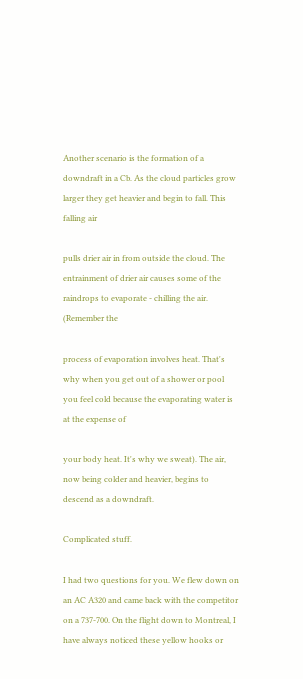Another scenario is the formation of a downdraft in a Cb. As the cloud particles grow larger they get heavier and begin to fall. This falling air

pulls drier air in from outside the cloud. The entrainment of drier air causes some of the raindrops to evaporate - chilling the air. (Remember the

process of evaporation involves heat. That's why when you get out of a shower or pool you feel cold because the evaporating water is at the expense of

your body heat. It's why we sweat). The air, now being colder and heavier, begins to descend as a downdraft.

Complicated stuff.

I had two questions for you. We flew down on an AC A320 and came back with the competitor on a 737-700. On the flight down to Montreal, I have always noticed these yellow hooks or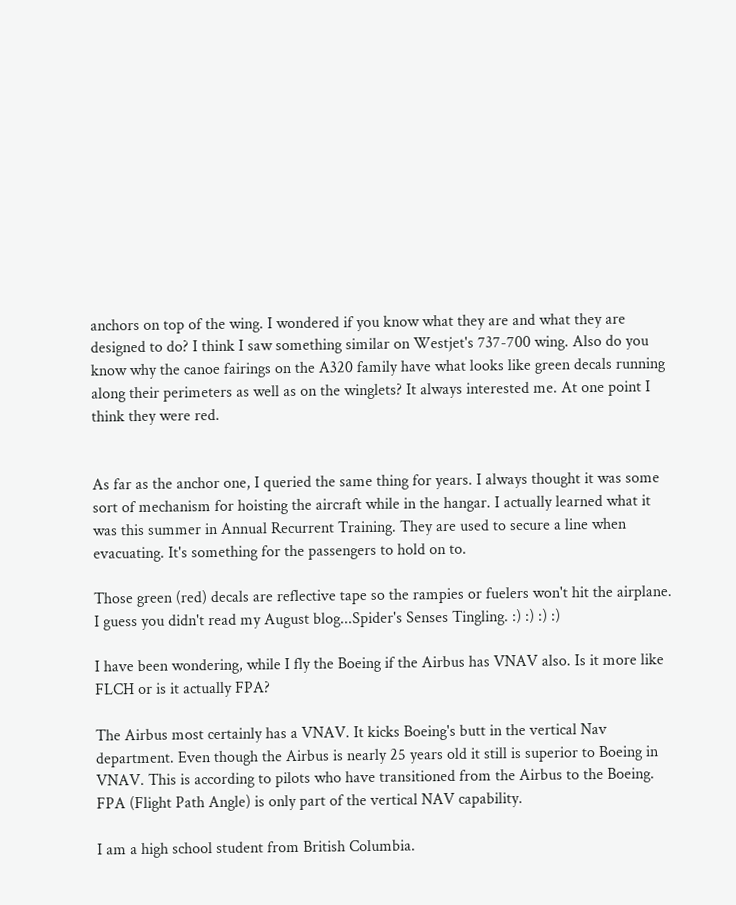anchors on top of the wing. I wondered if you know what they are and what they are designed to do? I think I saw something similar on Westjet's 737-700 wing. Also do you know why the canoe fairings on the A320 family have what looks like green decals running along their perimeters as well as on the winglets? It always interested me. At one point I think they were red.


As far as the anchor one, I queried the same thing for years. I always thought it was some sort of mechanism for hoisting the aircraft while in the hangar. I actually learned what it was this summer in Annual Recurrent Training. They are used to secure a line when evacuating. It's something for the passengers to hold on to.

Those green (red) decals are reflective tape so the rampies or fuelers won't hit the airplane. I guess you didn't read my August blog...Spider's Senses Tingling. :) :) :) :)

I have been wondering, while I fly the Boeing if the Airbus has VNAV also. Is it more like FLCH or is it actually FPA?

The Airbus most certainly has a VNAV. It kicks Boeing's butt in the vertical Nav department. Even though the Airbus is nearly 25 years old it still is superior to Boeing in VNAV. This is according to pilots who have transitioned from the Airbus to the Boeing. FPA (Flight Path Angle) is only part of the vertical NAV capability.

I am a high school student from British Columbia.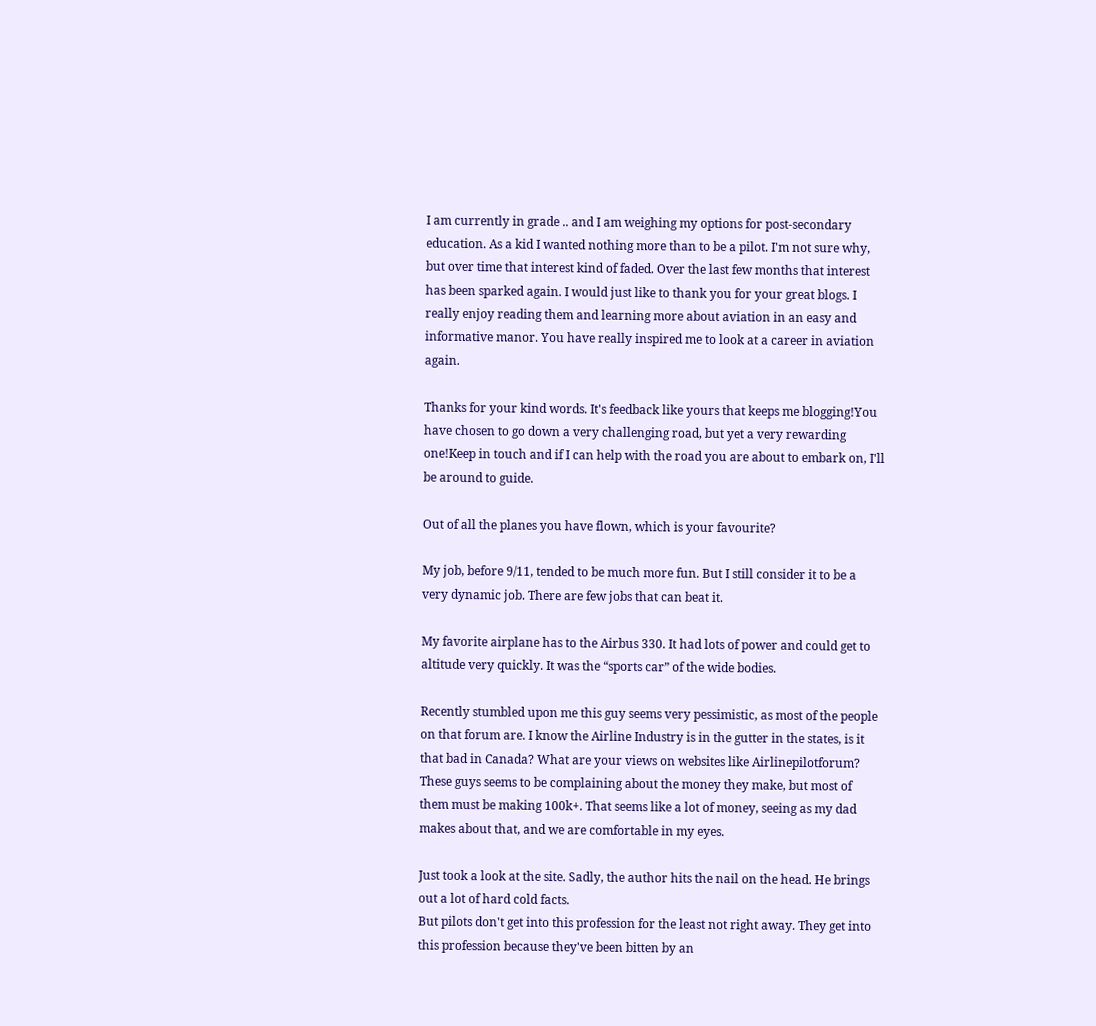I am currently in grade .. and I am weighing my options for post-secondary education. As a kid I wanted nothing more than to be a pilot. I'm not sure why, but over time that interest kind of faded. Over the last few months that interest has been sparked again. I would just like to thank you for your great blogs. I really enjoy reading them and learning more about aviation in an easy and informative manor. You have really inspired me to look at a career in aviation again.

Thanks for your kind words. It's feedback like yours that keeps me blogging!You have chosen to go down a very challenging road, but yet a very rewarding one!Keep in touch and if I can help with the road you are about to embark on, I'll be around to guide.

Out of all the planes you have flown, which is your favourite?

My job, before 9/11, tended to be much more fun. But I still consider it to be a very dynamic job. There are few jobs that can beat it.

My favorite airplane has to the Airbus 330. It had lots of power and could get to altitude very quickly. It was the “sports car” of the wide bodies.

Recently stumbled upon me this guy seems very pessimistic, as most of the people on that forum are. I know the Airline Industry is in the gutter in the states, is it that bad in Canada? What are your views on websites like Airlinepilotforum? These guys seems to be complaining about the money they make, but most of them must be making 100k+. That seems like a lot of money, seeing as my dad makes about that, and we are comfortable in my eyes.

Just took a look at the site. Sadly, the author hits the nail on the head. He brings out a lot of hard cold facts.
But pilots don't get into this profession for the least not right away. They get into this profession because they've been bitten by an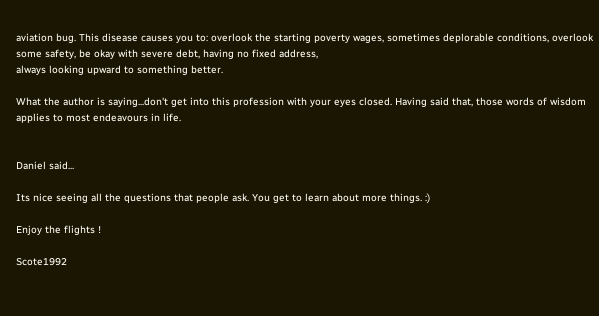aviation bug. This disease causes you to: overlook the starting poverty wages, sometimes deplorable conditions, overlook some safety, be okay with severe debt, having no fixed address,
always looking upward to something better.

What the author is saying...don't get into this profession with your eyes closed. Having said that, those words of wisdom applies to most endeavours in life.


Daniel said...

Its nice seeing all the questions that people ask. You get to learn about more things. :)

Enjoy the flights !

Scote1992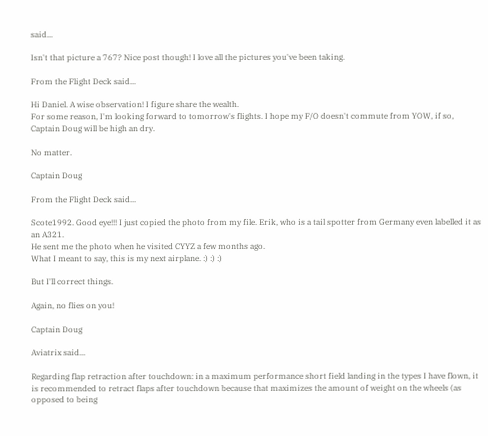said...

Isn't that picture a 767? Nice post though! I love all the pictures you've been taking.

From the Flight Deck said...

Hi Daniel. A wise observation! I figure share the wealth.
For some reason, I'm looking forward to tomorrow's flights. I hope my F/O doesn't commute from YOW, if so, Captain Doug will be high an dry.

No matter.

Captain Doug

From the Flight Deck said...

Scote1992. Good eye!!! I just copied the photo from my file. Erik, who is a tail spotter from Germany even labelled it as an A321.
He sent me the photo when he visited CYYZ a few months ago.
What I meant to say, this is my next airplane. :) :) :)

But I'll correct things.

Again, no flies on you!

Captain Doug

Aviatrix said...

Regarding flap retraction after touchdown: in a maximum performance short field landing in the types I have flown, it is recommended to retract flaps after touchdown because that maximizes the amount of weight on the wheels (as opposed to being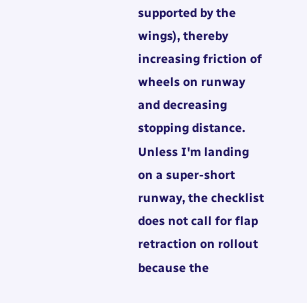supported by the wings), thereby increasing friction of wheels on runway and decreasing stopping distance. Unless I'm landing on a super-short runway, the checklist does not call for flap retraction on rollout because the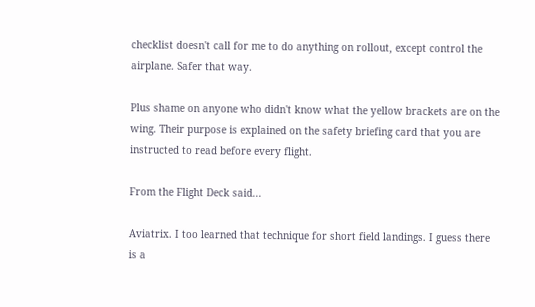checklist doesn't call for me to do anything on rollout, except control the airplane. Safer that way.

Plus shame on anyone who didn't know what the yellow brackets are on the wing. Their purpose is explained on the safety briefing card that you are instructed to read before every flight.

From the Flight Deck said...

Aviatrix. I too learned that technique for short field landings. I guess there is a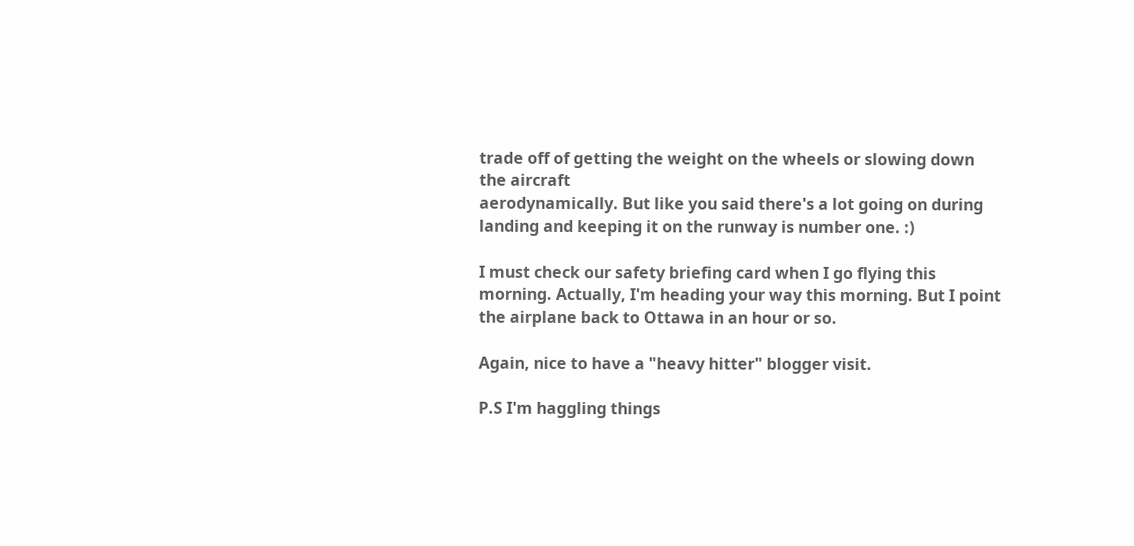trade off of getting the weight on the wheels or slowing down the aircraft
aerodynamically. But like you said there's a lot going on during landing and keeping it on the runway is number one. :)

I must check our safety briefing card when I go flying this morning. Actually, I'm heading your way this morning. But I point the airplane back to Ottawa in an hour or so.

Again, nice to have a "heavy hitter" blogger visit.

P.S I'm haggling things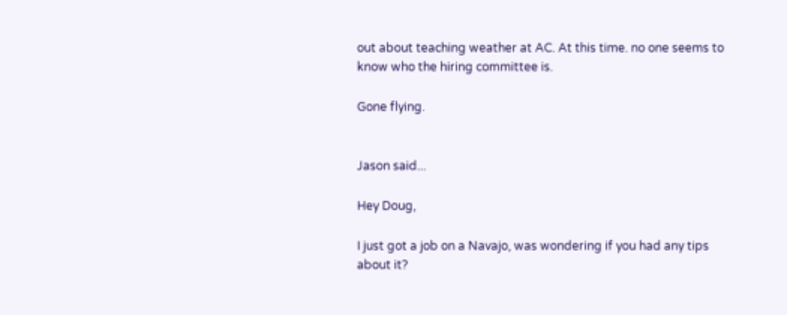out about teaching weather at AC. At this time. no one seems to know who the hiring committee is.

Gone flying.


Jason said...

Hey Doug,

I just got a job on a Navajo, was wondering if you had any tips about it?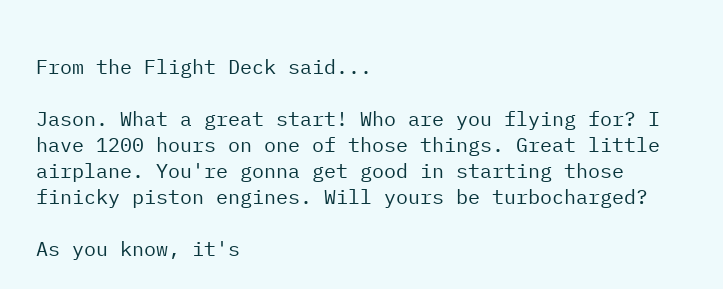From the Flight Deck said...

Jason. What a great start! Who are you flying for? I have 1200 hours on one of those things. Great little airplane. You're gonna get good in starting those finicky piston engines. Will yours be turbocharged?

As you know, it's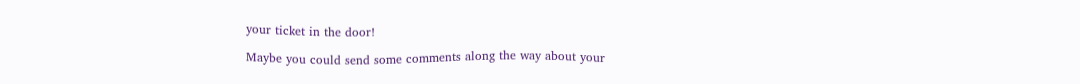your ticket in the door!

Maybe you could send some comments along the way about your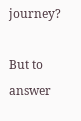journey?

But to answer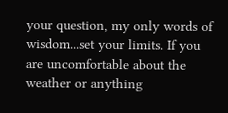your question, my only words of wisdom...set your limits. If you are uncomfortable about the weather or anything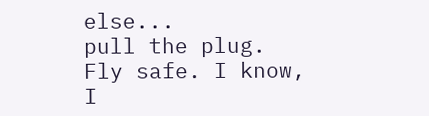else...
pull the plug. Fly safe. I know, I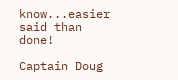know...easier said than done!

Captain Doug